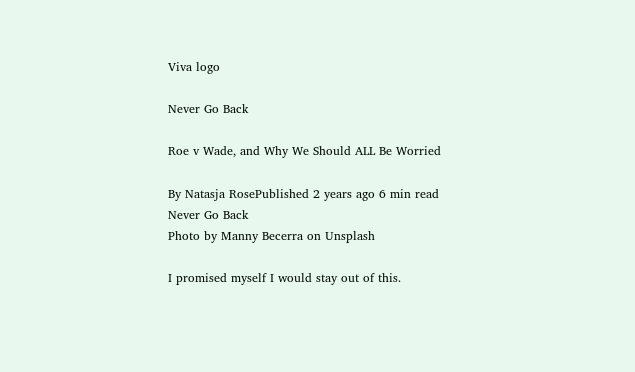Viva logo

Never Go Back

Roe v Wade, and Why We Should ALL Be Worried

By Natasja RosePublished 2 years ago 6 min read
Never Go Back
Photo by Manny Becerra on Unsplash

I promised myself I would stay out of this.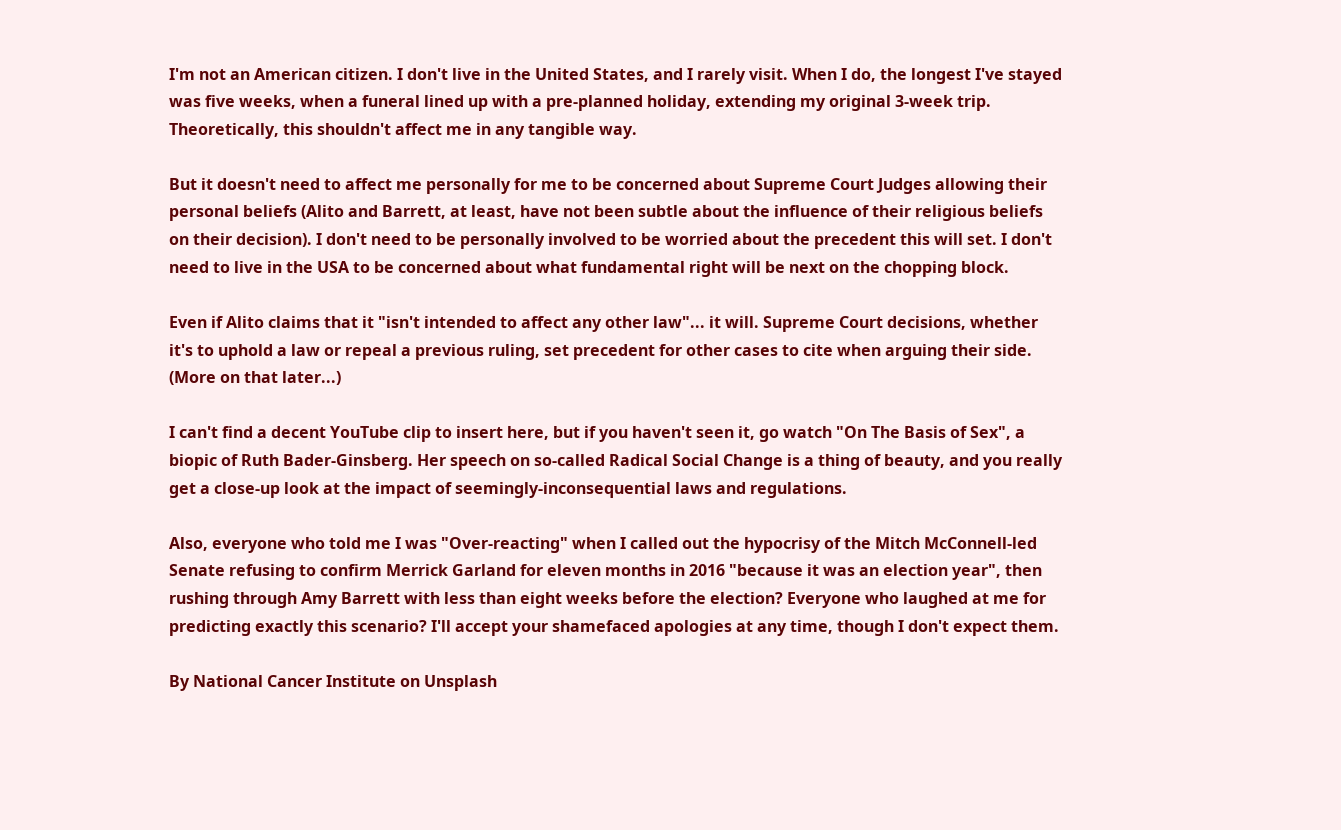I'm not an American citizen. I don't live in the United States, and I rarely visit. When I do, the longest I've stayed was five weeks, when a funeral lined up with a pre-planned holiday, extending my original 3-week trip. Theoretically, this shouldn't affect me in any tangible way.

But it doesn't need to affect me personally for me to be concerned about Supreme Court Judges allowing their personal beliefs (Alito and Barrett, at least, have not been subtle about the influence of their religious beliefs on their decision). I don't need to be personally involved to be worried about the precedent this will set. I don't need to live in the USA to be concerned about what fundamental right will be next on the chopping block.

Even if Alito claims that it "isn't intended to affect any other law"... it will. Supreme Court decisions, whether it's to uphold a law or repeal a previous ruling, set precedent for other cases to cite when arguing their side. (More on that later...)

I can't find a decent YouTube clip to insert here, but if you haven't seen it, go watch "On The Basis of Sex", a biopic of Ruth Bader-Ginsberg. Her speech on so-called Radical Social Change is a thing of beauty, and you really get a close-up look at the impact of seemingly-inconsequential laws and regulations.

Also, everyone who told me I was "Over-reacting" when I called out the hypocrisy of the Mitch McConnell-led Senate refusing to confirm Merrick Garland for eleven months in 2016 "because it was an election year", then rushing through Amy Barrett with less than eight weeks before the election? Everyone who laughed at me for predicting exactly this scenario? I'll accept your shamefaced apologies at any time, though I don't expect them.

By National Cancer Institute on Unsplash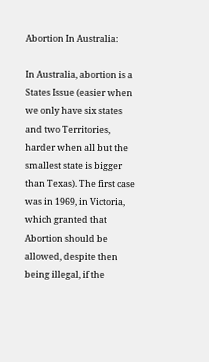Abortion In Australia:

In Australia, abortion is a States Issue (easier when we only have six states and two Territories, harder when all but the smallest state is bigger than Texas). The first case was in 1969, in Victoria, which granted that Abortion should be allowed, despite then being illegal, if the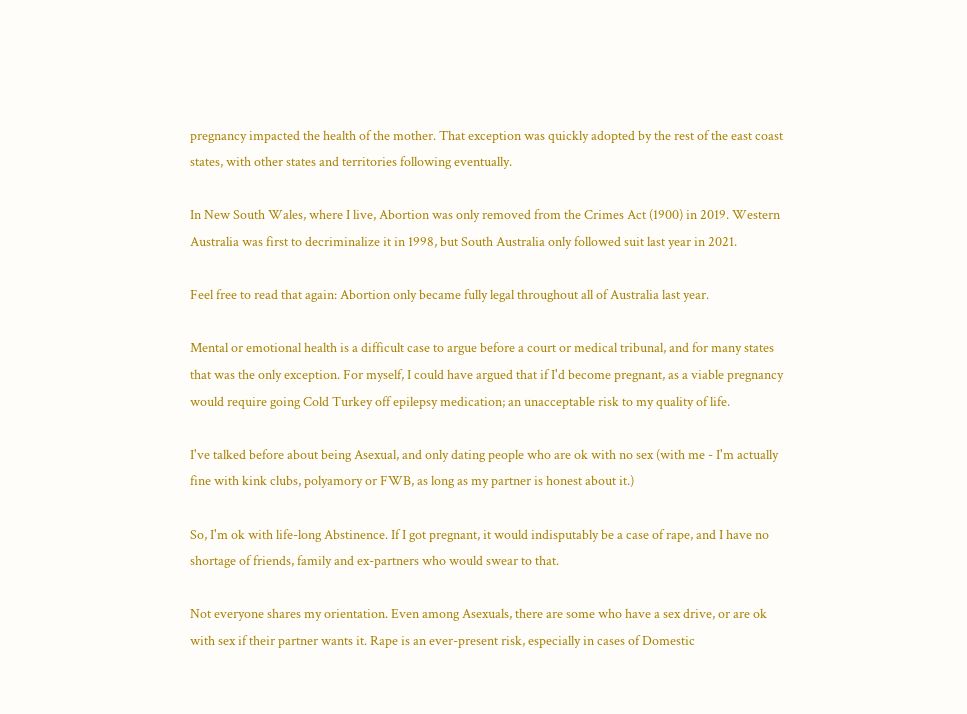pregnancy impacted the health of the mother. That exception was quickly adopted by the rest of the east coast states, with other states and territories following eventually.

In New South Wales, where I live, Abortion was only removed from the Crimes Act (1900) in 2019. Western Australia was first to decriminalize it in 1998, but South Australia only followed suit last year in 2021.

Feel free to read that again: Abortion only became fully legal throughout all of Australia last year.

Mental or emotional health is a difficult case to argue before a court or medical tribunal, and for many states that was the only exception. For myself, I could have argued that if I'd become pregnant, as a viable pregnancy would require going Cold Turkey off epilepsy medication; an unacceptable risk to my quality of life.

I've talked before about being Asexual, and only dating people who are ok with no sex (with me - I'm actually fine with kink clubs, polyamory or FWB, as long as my partner is honest about it.)

So, I'm ok with life-long Abstinence. If I got pregnant, it would indisputably be a case of rape, and I have no shortage of friends, family and ex-partners who would swear to that.

Not everyone shares my orientation. Even among Asexuals, there are some who have a sex drive, or are ok with sex if their partner wants it. Rape is an ever-present risk, especially in cases of Domestic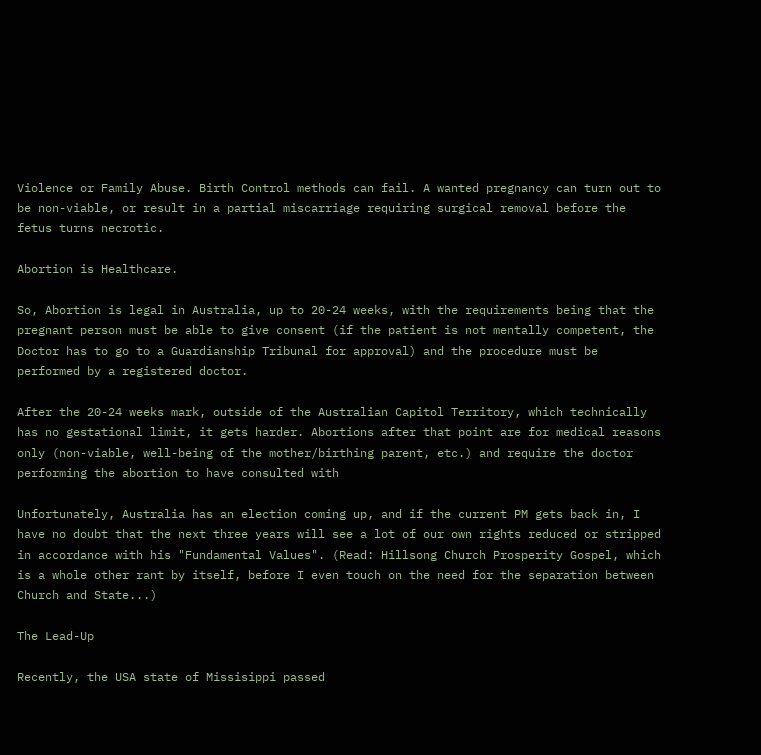Violence or Family Abuse. Birth Control methods can fail. A wanted pregnancy can turn out to be non-viable, or result in a partial miscarriage requiring surgical removal before the fetus turns necrotic.

Abortion is Healthcare.

So, Abortion is legal in Australia, up to 20-24 weeks, with the requirements being that the pregnant person must be able to give consent (if the patient is not mentally competent, the Doctor has to go to a Guardianship Tribunal for approval) and the procedure must be performed by a registered doctor.

After the 20-24 weeks mark, outside of the Australian Capitol Territory, which technically has no gestational limit, it gets harder. Abortions after that point are for medical reasons only (non-viable, well-being of the mother/birthing parent, etc.) and require the doctor performing the abortion to have consulted with

Unfortunately, Australia has an election coming up, and if the current PM gets back in, I have no doubt that the next three years will see a lot of our own rights reduced or stripped in accordance with his "Fundamental Values". (Read: Hillsong Church Prosperity Gospel, which is a whole other rant by itself, before I even touch on the need for the separation between Church and State...)

The Lead-Up

Recently, the USA state of Missisippi passed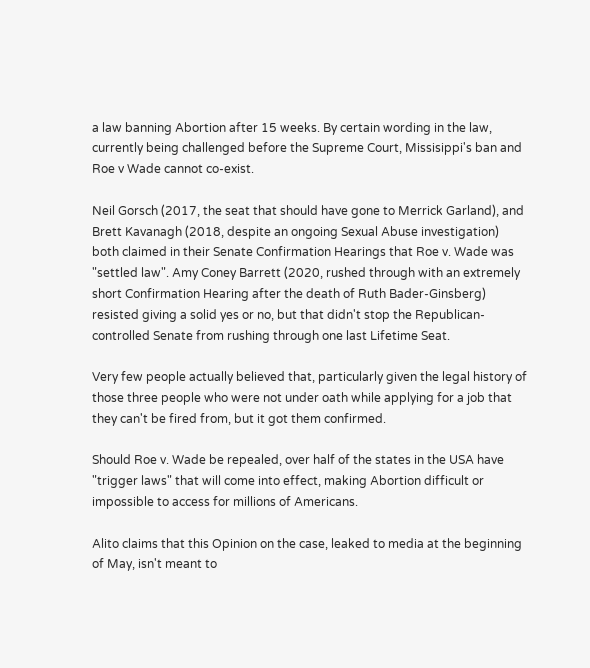a law banning Abortion after 15 weeks. By certain wording in the law, currently being challenged before the Supreme Court, Missisippi's ban and Roe v Wade cannot co-exist.

Neil Gorsch (2017, the seat that should have gone to Merrick Garland), and Brett Kavanagh (2018, despite an ongoing Sexual Abuse investigation) both claimed in their Senate Confirmation Hearings that Roe v. Wade was "settled law". Amy Coney Barrett (2020, rushed through with an extremely short Confirmation Hearing after the death of Ruth Bader-Ginsberg) resisted giving a solid yes or no, but that didn't stop the Republican-controlled Senate from rushing through one last Lifetime Seat.

Very few people actually believed that, particularly given the legal history of those three people who were not under oath while applying for a job that they can't be fired from, but it got them confirmed.

Should Roe v. Wade be repealed, over half of the states in the USA have "trigger laws" that will come into effect, making Abortion difficult or impossible to access for millions of Americans.

Alito claims that this Opinion on the case, leaked to media at the beginning of May, isn't meant to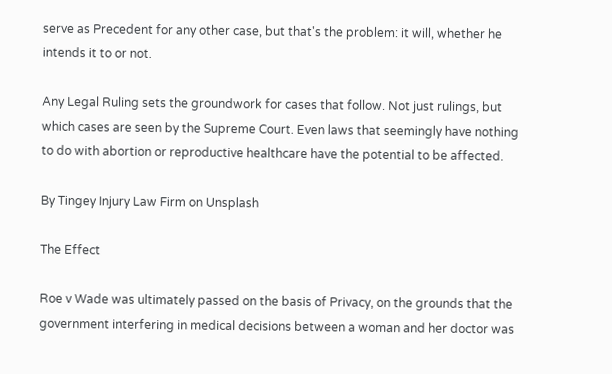serve as Precedent for any other case, but that's the problem: it will, whether he intends it to or not.

Any Legal Ruling sets the groundwork for cases that follow. Not just rulings, but which cases are seen by the Supreme Court. Even laws that seemingly have nothing to do with abortion or reproductive healthcare have the potential to be affected.

By Tingey Injury Law Firm on Unsplash

The Effect

Roe v Wade was ultimately passed on the basis of Privacy, on the grounds that the government interfering in medical decisions between a woman and her doctor was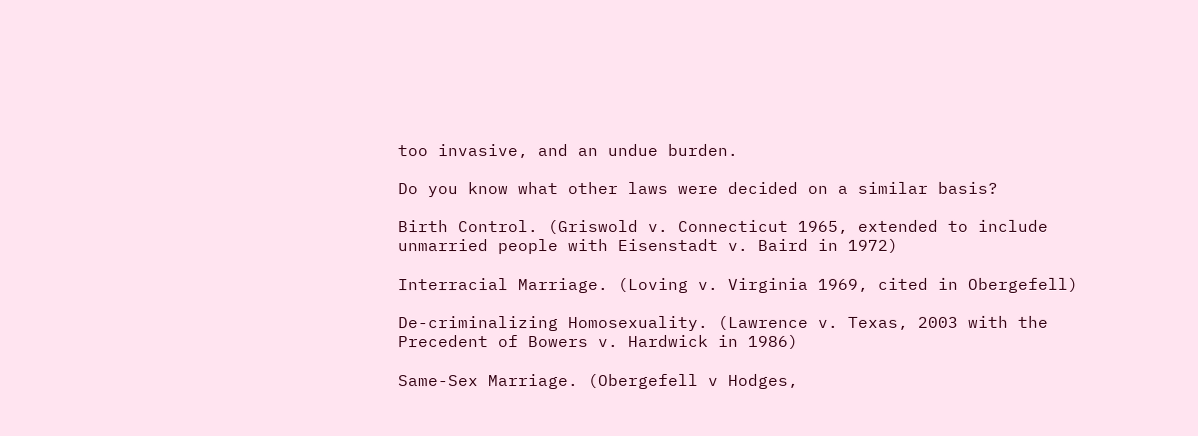too invasive, and an undue burden.

Do you know what other laws were decided on a similar basis?

Birth Control. (Griswold v. Connecticut 1965, extended to include unmarried people with Eisenstadt v. Baird in 1972)

Interracial Marriage. (Loving v. Virginia 1969, cited in Obergefell)

De-criminalizing Homosexuality. (Lawrence v. Texas, 2003 with the Precedent of Bowers v. Hardwick in 1986)

Same-Sex Marriage. (Obergefell v Hodges,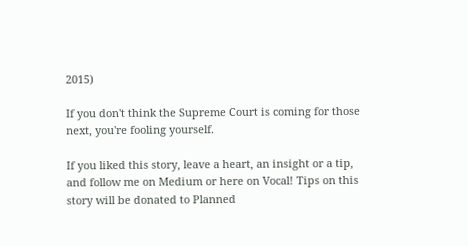2015)

If you don't think the Supreme Court is coming for those next, you're fooling yourself.

If you liked this story, leave a heart, an insight or a tip, and follow me on Medium or here on Vocal! Tips on this story will be donated to Planned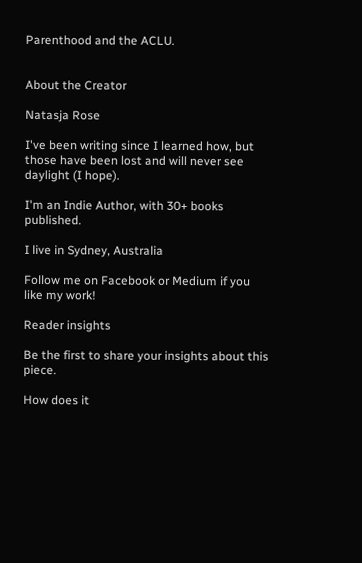Parenthood and the ACLU.


About the Creator

Natasja Rose

I've been writing since I learned how, but those have been lost and will never see daylight (I hope).

I'm an Indie Author, with 30+ books published.

I live in Sydney, Australia

Follow me on Facebook or Medium if you like my work!

Reader insights

Be the first to share your insights about this piece.

How does it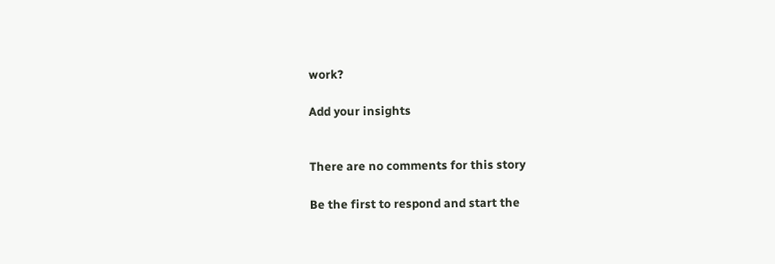work?

Add your insights


There are no comments for this story

Be the first to respond and start the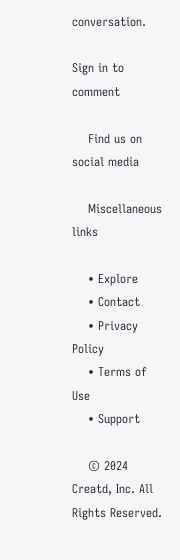conversation.

Sign in to comment

    Find us on social media

    Miscellaneous links

    • Explore
    • Contact
    • Privacy Policy
    • Terms of Use
    • Support

    © 2024 Creatd, Inc. All Rights Reserved.